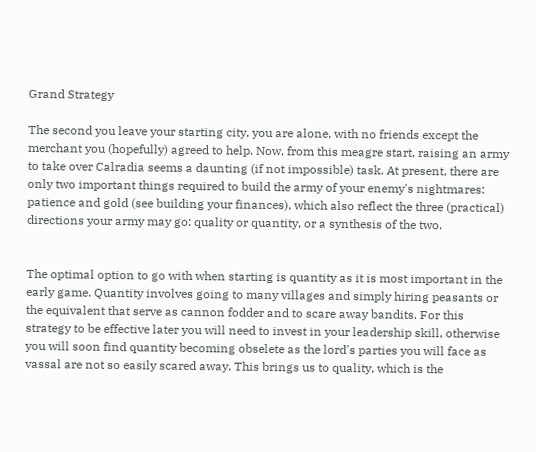Grand Strategy

The second you leave your starting city, you are alone, with no friends except the merchant you (hopefully) agreed to help. Now, from this meagre start, raising an army to take over Calradia seems a daunting (if not impossible) task. At present, there are only two important things required to build the army of your enemy's nightmares: patience and gold (see building your finances), which also reflect the three (practical) directions your army may go: quality or quantity, or a synthesis of the two.


The optimal option to go with when starting is quantity as it is most important in the early game. Quantity involves going to many villages and simply hiring peasants or the equivalent that serve as cannon fodder and to scare away bandits. For this strategy to be effective later you will need to invest in your leadership skill, otherwise you will soon find quantity becoming obselete as the lord's parties you will face as vassal are not so easily scared away. This brings us to quality, which is the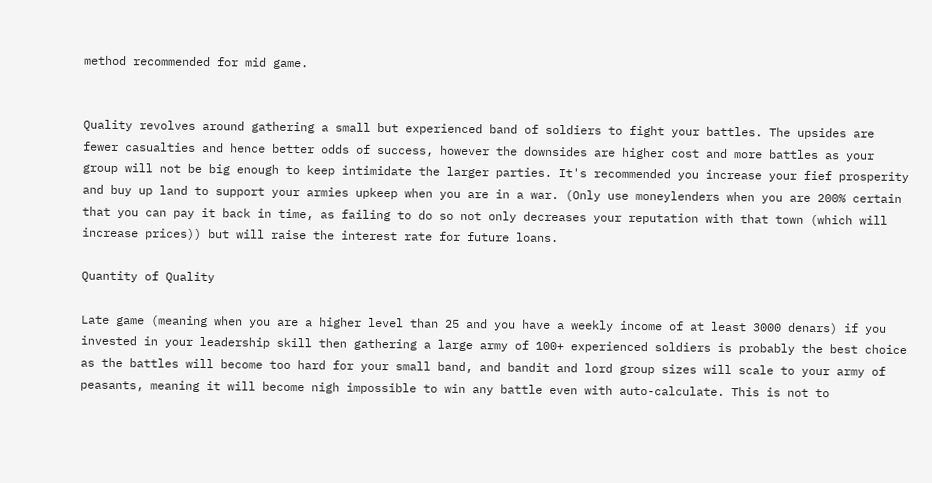method recommended for mid game.


Quality revolves around gathering a small but experienced band of soldiers to fight your battles. The upsides are fewer casualties and hence better odds of success, however the downsides are higher cost and more battles as your group will not be big enough to keep intimidate the larger parties. It's recommended you increase your fief prosperity and buy up land to support your armies upkeep when you are in a war. (Only use moneylenders when you are 200% certain that you can pay it back in time, as failing to do so not only decreases your reputation with that town (which will increase prices)) but will raise the interest rate for future loans.

Quantity of Quality

Late game (meaning when you are a higher level than 25 and you have a weekly income of at least 3000 denars) if you invested in your leadership skill then gathering a large army of 100+ experienced soldiers is probably the best choice as the battles will become too hard for your small band, and bandit and lord group sizes will scale to your army of peasants, meaning it will become nigh impossible to win any battle even with auto-calculate. This is not to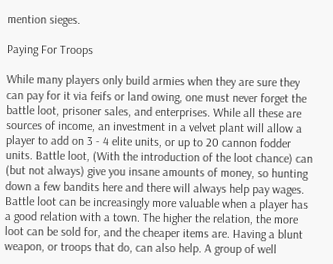mention sieges.

Paying For Troops

While many players only build armies when they are sure they can pay for it via feifs or land owing, one must never forget the battle loot, prisoner sales, and enterprises. While all these are sources of income, an investment in a velvet plant will allow a player to add on 3 - 4 elite units, or up to 20 cannon fodder units. Battle loot, (With the introduction of the loot chance) can (but not always) give you insane amounts of money, so hunting down a few bandits here and there will always help pay wages. Battle loot can be increasingly more valuable when a player has a good relation with a town. The higher the relation, the more loot can be sold for, and the cheaper items are. Having a blunt weapon, or troops that do, can also help. A group of well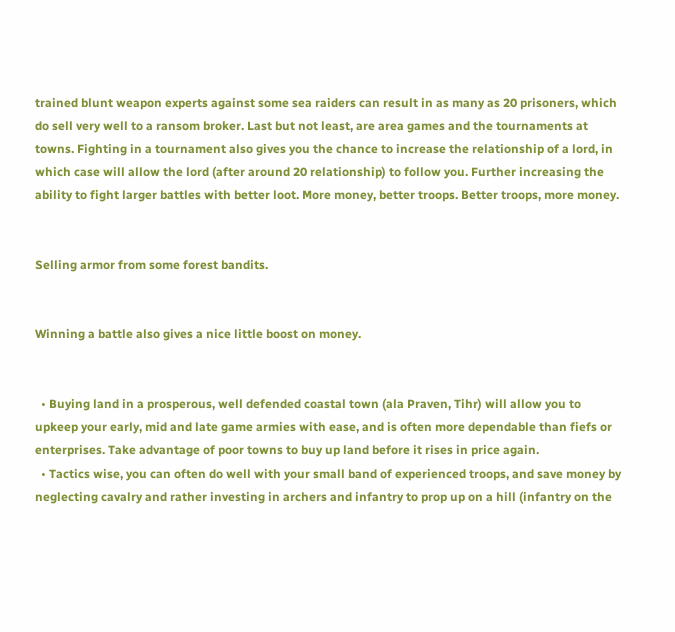trained blunt weapon experts against some sea raiders can result in as many as 20 prisoners, which do sell very well to a ransom broker. Last but not least, are area games and the tournaments at towns. Fighting in a tournament also gives you the chance to increase the relationship of a lord, in which case will allow the lord (after around 20 relationship) to follow you. Further increasing the ability to fight larger battles with better loot. More money, better troops. Better troops, more money.


Selling armor from some forest bandits.


Winning a battle also gives a nice little boost on money.


  • Buying land in a prosperous, well defended coastal town (ala Praven, Tihr) will allow you to upkeep your early, mid and late game armies with ease, and is often more dependable than fiefs or enterprises. Take advantage of poor towns to buy up land before it rises in price again.
  • Tactics wise, you can often do well with your small band of experienced troops, and save money by neglecting cavalry and rather investing in archers and infantry to prop up on a hill (infantry on the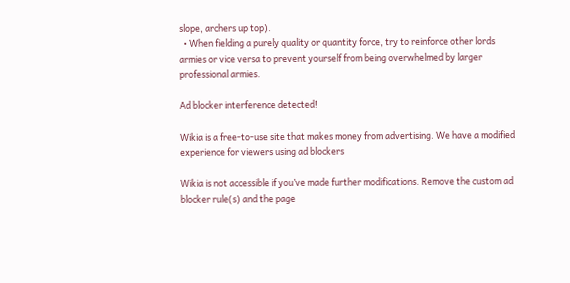slope, archers up top).
  • When fielding a purely quality or quantity force, try to reinforce other lords armies or vice versa to prevent yourself from being overwhelmed by larger professional armies.

Ad blocker interference detected!

Wikia is a free-to-use site that makes money from advertising. We have a modified experience for viewers using ad blockers

Wikia is not accessible if you’ve made further modifications. Remove the custom ad blocker rule(s) and the page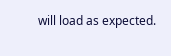will load as expected.